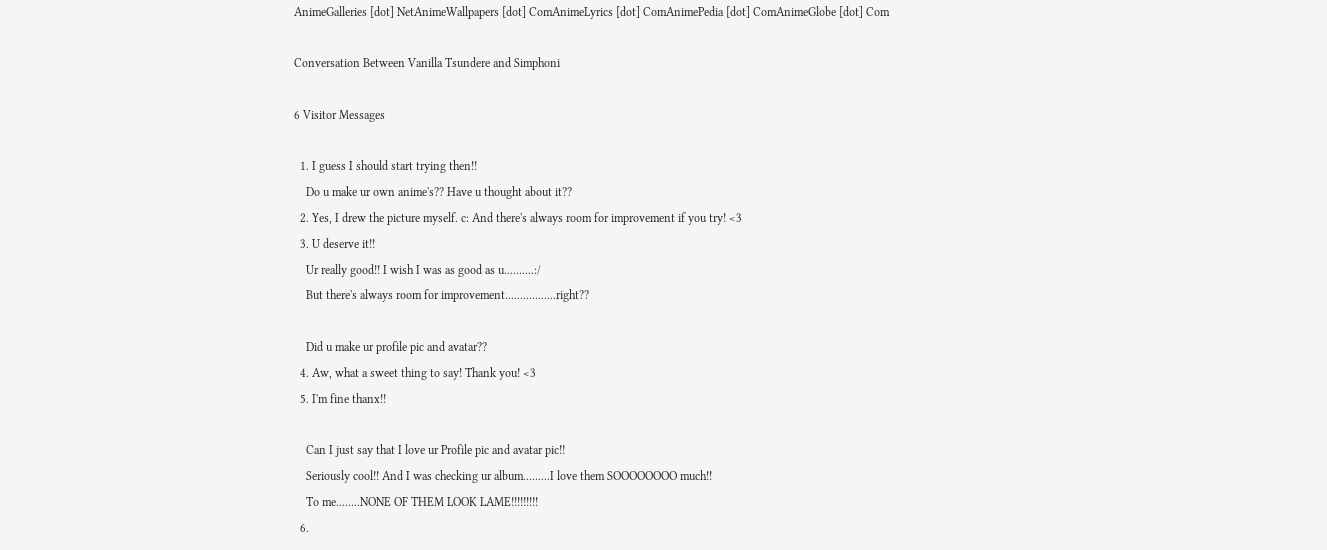AnimeGalleries [dot] NetAnimeWallpapers [dot] ComAnimeLyrics [dot] ComAnimePedia [dot] ComAnimeGlobe [dot] Com

Conversation Between Vanilla Tsundere and Simphoni

6 Visitor Messages

  1. I guess I should start trying then!!
    Do u make ur own anime's?? Have u thought about it??
  2. Yes, I drew the picture myself. c: And there's always room for improvement if you try! <3
  3. U deserve it!!
    Ur really good!! I wish I was as good as u..........:/
    But there's always room for improvement.................right??

    Did u make ur profile pic and avatar??
  4. Aw, what a sweet thing to say! Thank you! <3
  5. I'm fine thanx!!

    Can I just say that I love ur Profile pic and avatar pic!!
    Seriously cool!! And I was checking ur album.........I love them SOOOOOOOO much!!
    To me........NONE OF THEM LOOK LAME!!!!!!!!!
  6.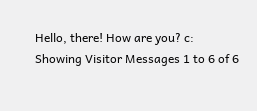Hello, there! How are you? c:
Showing Visitor Messages 1 to 6 of 6